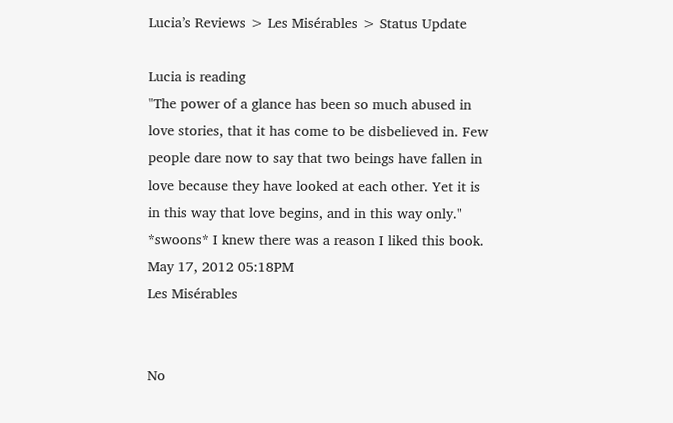Lucia’s Reviews > Les Misérables > Status Update

Lucia is reading
"The power of a glance has been so much abused in love stories, that it has come to be disbelieved in. Few people dare now to say that two beings have fallen in love because they have looked at each other. Yet it is in this way that love begins, and in this way only." *swoons* I knew there was a reason I liked this book.
May 17, 2012 05:18PM
Les Misérables


No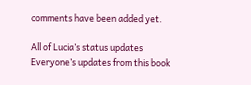comments have been added yet.

All of Lucia’s status updates
Everyone’s updates from this book